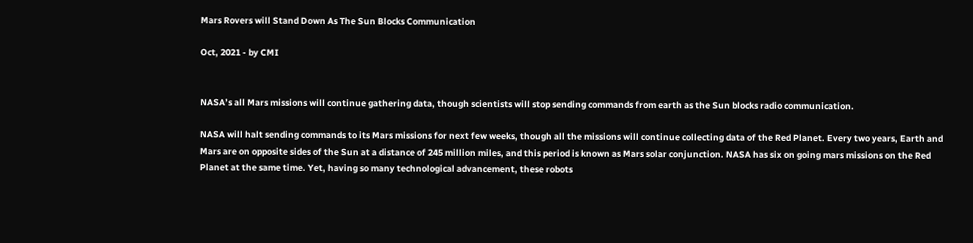Mars Rovers will Stand Down As The Sun Blocks Communication

Oct, 2021 - by CMI


NASA’s all Mars missions will continue gathering data, though scientists will stop sending commands from earth as the Sun blocks radio communication.

NASA will halt sending commands to its Mars missions for next few weeks, though all the missions will continue collecting data of the Red Planet. Every two years, Earth and Mars are on opposite sides of the Sun at a distance of 245 million miles, and this period is known as Mars solar conjunction. NASA has six on going mars missions on the Red Planet at the same time. Yet, having so many technological advancement, these robots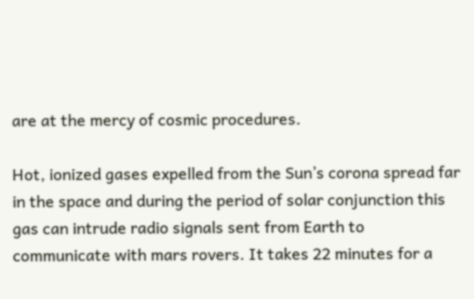are at the mercy of cosmic procedures.

Hot, ionized gases expelled from the Sun’s corona spread far in the space and during the period of solar conjunction this gas can intrude radio signals sent from Earth to communicate with mars rovers. It takes 22 minutes for a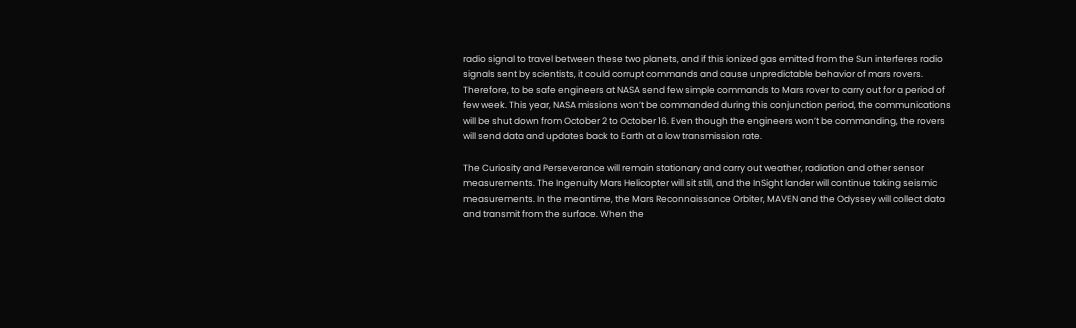radio signal to travel between these two planets, and if this ionized gas emitted from the Sun interferes radio signals sent by scientists, it could corrupt commands and cause unpredictable behavior of mars rovers. Therefore, to be safe engineers at NASA send few simple commands to Mars rover to carry out for a period of few week. This year, NASA missions won’t be commanded during this conjunction period, the communications will be shut down from October 2 to October 16. Even though the engineers won’t be commanding, the rovers will send data and updates back to Earth at a low transmission rate.

The Curiosity and Perseverance will remain stationary and carry out weather, radiation and other sensor measurements. The Ingenuity Mars Helicopter will sit still, and the InSight lander will continue taking seismic measurements. In the meantime, the Mars Reconnaissance Orbiter, MAVEN and the Odyssey will collect data and transmit from the surface. When the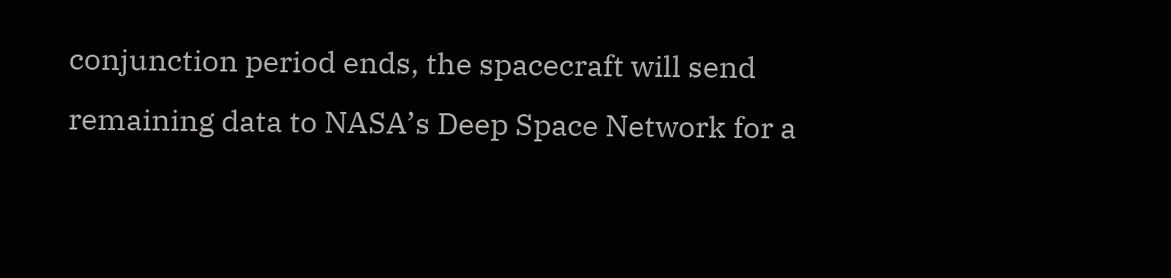conjunction period ends, the spacecraft will send remaining data to NASA’s Deep Space Network for a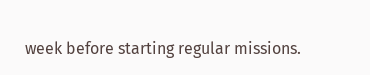week before starting regular missions.